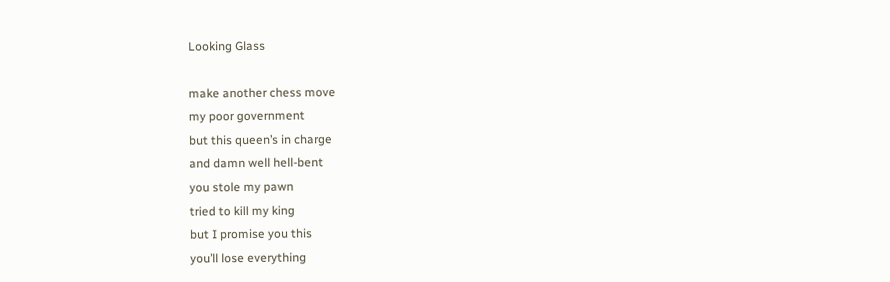Looking Glass

make another chess move
my poor government
but this queen’s in charge
and damn well hell-bent
you stole my pawn
tried to kill my king
but I promise you this
you’ll lose everything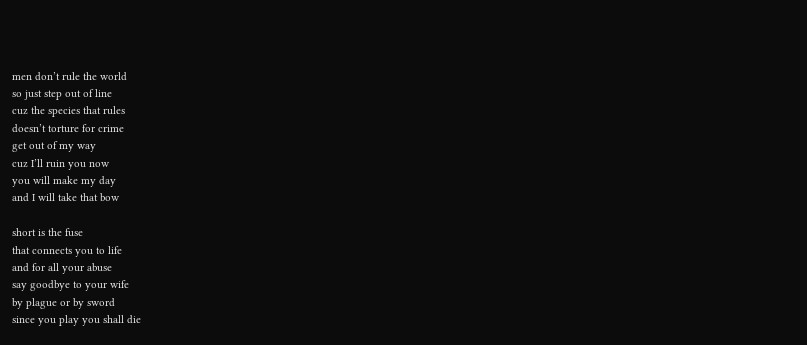men don’t rule the world
so just step out of line
cuz the species that rules
doesn’t torture for crime
get out of my way
cuz I’ll ruin you now
you will make my day
and I will take that bow

short is the fuse
that connects you to life
and for all your abuse
say goodbye to your wife
by plague or by sword
since you play you shall die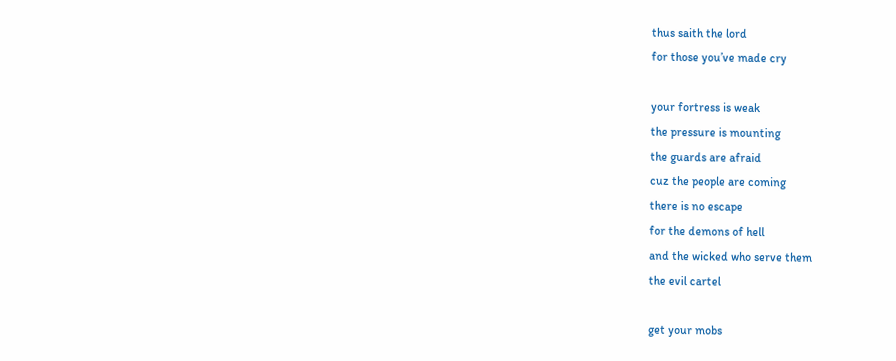thus saith the lord
for those you’ve made cry

your fortress is weak
the pressure is mounting
the guards are afraid
cuz the people are coming
there is no escape
for the demons of hell
and the wicked who serve them
the evil cartel

get your mobs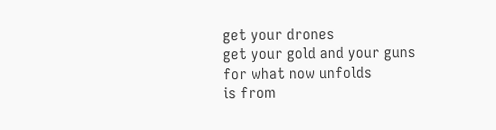get your drones
get your gold and your guns
for what now unfolds
is from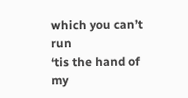which you can’t run
‘tis the hand of my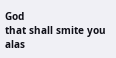God
that shall smite you alas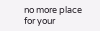no more place
for your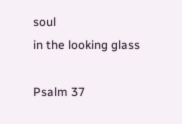soul
in the looking glass

Psalm 37